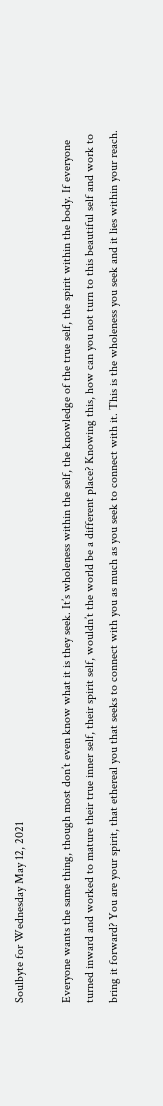Soulbyte for Wednesday May 12, 2021

Everyone wants the same thing, though most don’t even know what it is they seek. It’s wholeness within the self, the knowledge of the true self, the spirit within the body. If everyone turned inward and worked to mature their true inner self, their spirit self, wouldn’t the world be a different place? Knowing this, how can you not turn to this beautiful self and work to bring it forward? You are your spirit, that ethereal you that seeks to connect with you as much as you seek to connect with it. This is the wholeness you seek and it lies within your reach.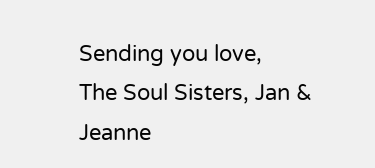Sending you love,
The Soul Sisters, Jan & Jeanne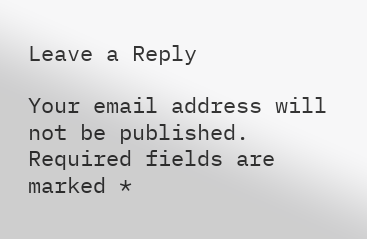Leave a Reply

Your email address will not be published. Required fields are marked *